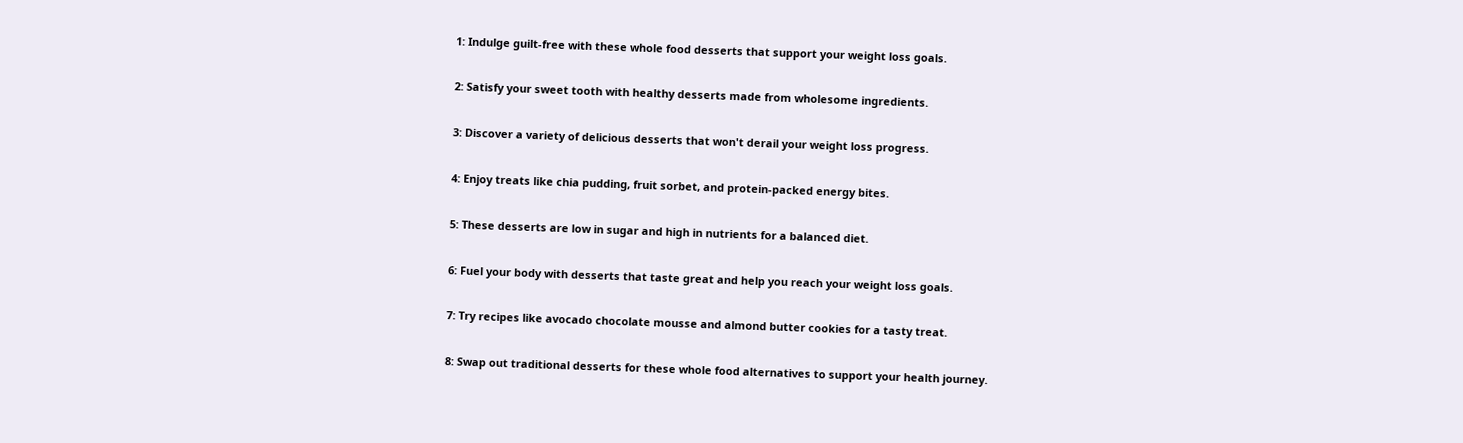1: Indulge guilt-free with these whole food desserts that support your weight loss goals.

2: Satisfy your sweet tooth with healthy desserts made from wholesome ingredients.

3: Discover a variety of delicious desserts that won't derail your weight loss progress.

4: Enjoy treats like chia pudding, fruit sorbet, and protein-packed energy bites.

5: These desserts are low in sugar and high in nutrients for a balanced diet.

6: Fuel your body with desserts that taste great and help you reach your weight loss goals.

7: Try recipes like avocado chocolate mousse and almond butter cookies for a tasty treat.

8: Swap out traditional desserts for these whole food alternatives to support your health journey.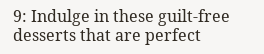9: Indulge in these guilt-free desserts that are perfect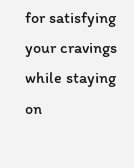for satisfying your cravings while staying on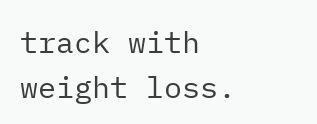track with weight loss.